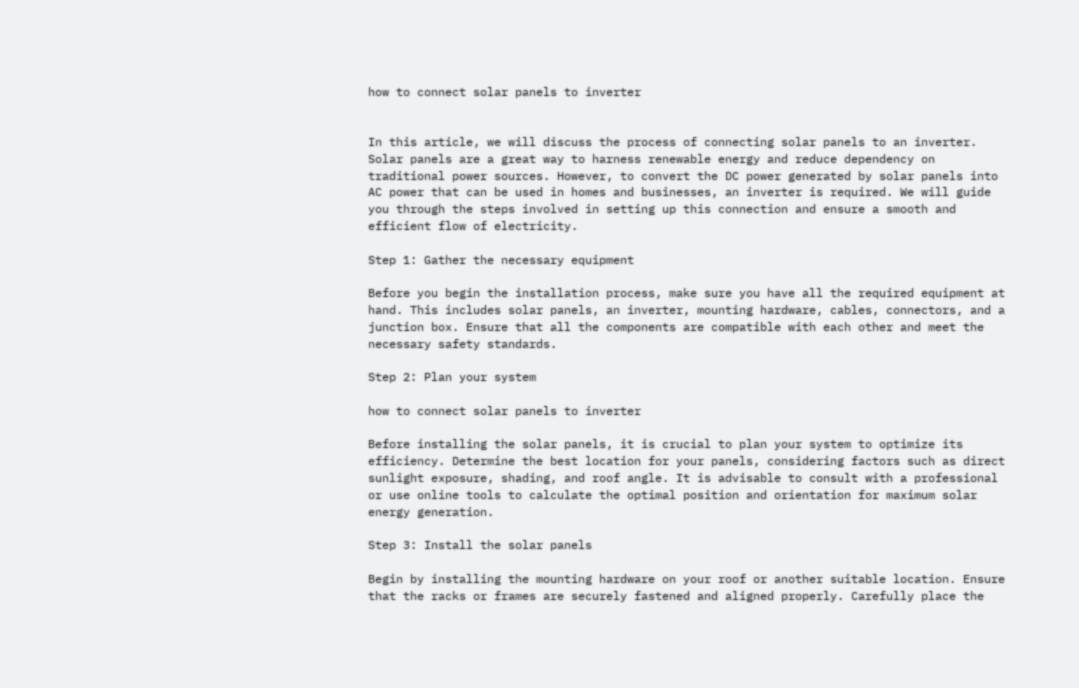how to connect solar panels to inverter


In this article, we will discuss the process of connecting solar panels to an inverter. Solar panels are a great way to harness renewable energy and reduce dependency on traditional power sources. However, to convert the DC power generated by solar panels into AC power that can be used in homes and businesses, an inverter is required. We will guide you through the steps involved in setting up this connection and ensure a smooth and efficient flow of electricity.

Step 1: Gather the necessary equipment

Before you begin the installation process, make sure you have all the required equipment at hand. This includes solar panels, an inverter, mounting hardware, cables, connectors, and a junction box. Ensure that all the components are compatible with each other and meet the necessary safety standards.

Step 2: Plan your system

how to connect solar panels to inverter

Before installing the solar panels, it is crucial to plan your system to optimize its efficiency. Determine the best location for your panels, considering factors such as direct sunlight exposure, shading, and roof angle. It is advisable to consult with a professional or use online tools to calculate the optimal position and orientation for maximum solar energy generation.

Step 3: Install the solar panels

Begin by installing the mounting hardware on your roof or another suitable location. Ensure that the racks or frames are securely fastened and aligned properly. Carefully place the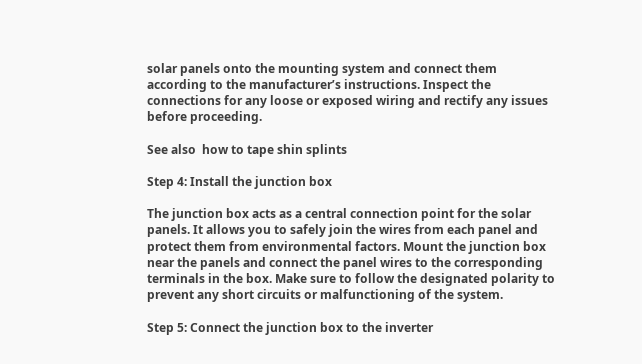solar panels onto the mounting system and connect them according to the manufacturer’s instructions. Inspect the connections for any loose or exposed wiring and rectify any issues before proceeding.

See also  how to tape shin splints

Step 4: Install the junction box

The junction box acts as a central connection point for the solar panels. It allows you to safely join the wires from each panel and protect them from environmental factors. Mount the junction box near the panels and connect the panel wires to the corresponding terminals in the box. Make sure to follow the designated polarity to prevent any short circuits or malfunctioning of the system.

Step 5: Connect the junction box to the inverter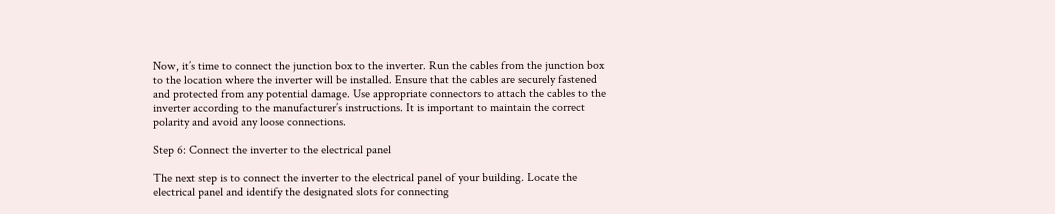Now, it’s time to connect the junction box to the inverter. Run the cables from the junction box to the location where the inverter will be installed. Ensure that the cables are securely fastened and protected from any potential damage. Use appropriate connectors to attach the cables to the inverter according to the manufacturer’s instructions. It is important to maintain the correct polarity and avoid any loose connections.

Step 6: Connect the inverter to the electrical panel

The next step is to connect the inverter to the electrical panel of your building. Locate the electrical panel and identify the designated slots for connecting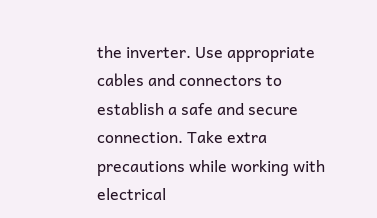the inverter. Use appropriate cables and connectors to establish a safe and secure connection. Take extra precautions while working with electrical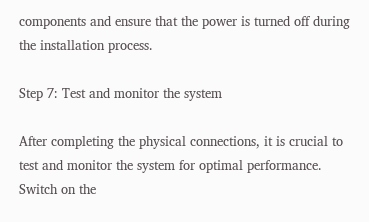components and ensure that the power is turned off during the installation process.

Step 7: Test and monitor the system

After completing the physical connections, it is crucial to test and monitor the system for optimal performance. Switch on the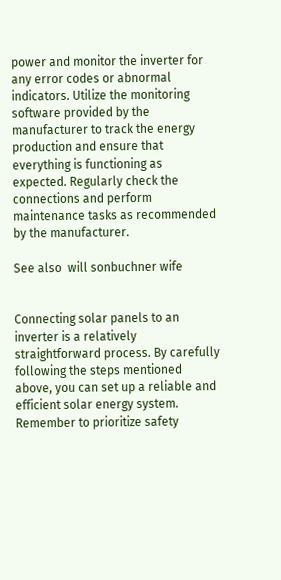power and monitor the inverter for any error codes or abnormal indicators. Utilize the monitoring software provided by the manufacturer to track the energy production and ensure that everything is functioning as expected. Regularly check the connections and perform maintenance tasks as recommended by the manufacturer.

See also  will sonbuchner wife


Connecting solar panels to an inverter is a relatively straightforward process. By carefully following the steps mentioned above, you can set up a reliable and efficient solar energy system. Remember to prioritize safety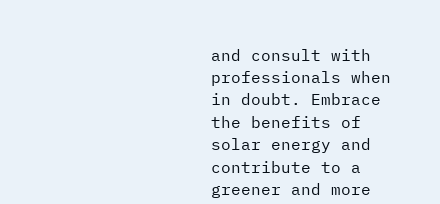and consult with professionals when in doubt. Embrace the benefits of solar energy and contribute to a greener and more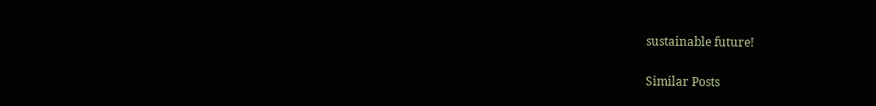sustainable future!

Similar Posts